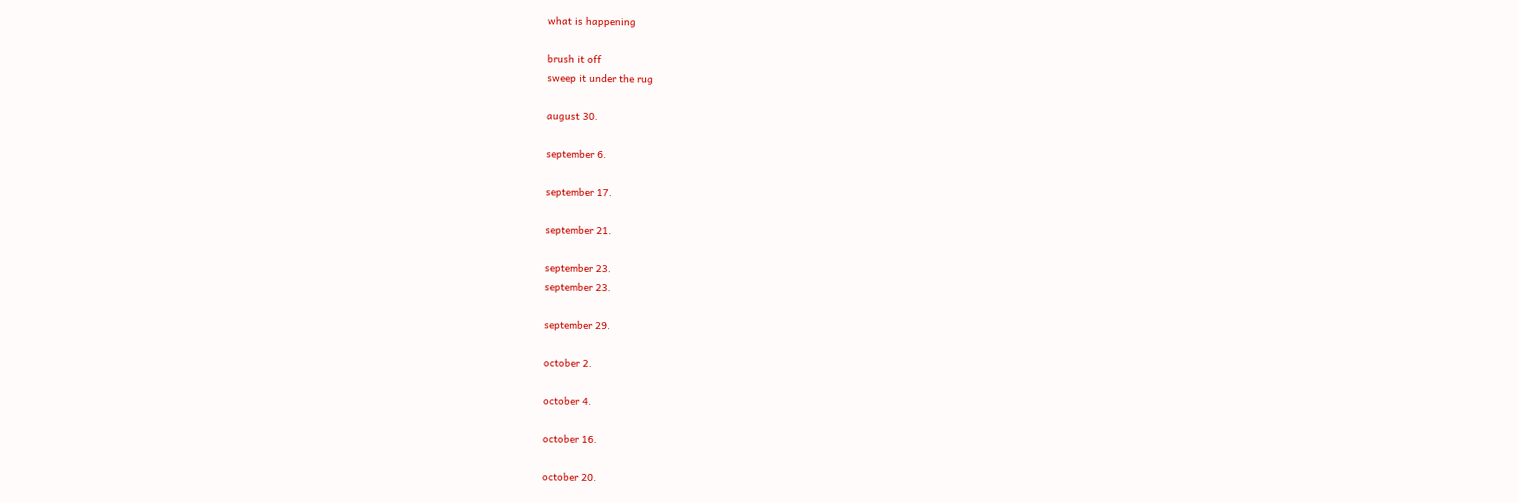what is happening

brush it off
sweep it under the rug

august 30.

september 6.

september 17.

september 21.

september 23.
september 23.

september 29.

october 2.

october 4.

october 16.

october 20.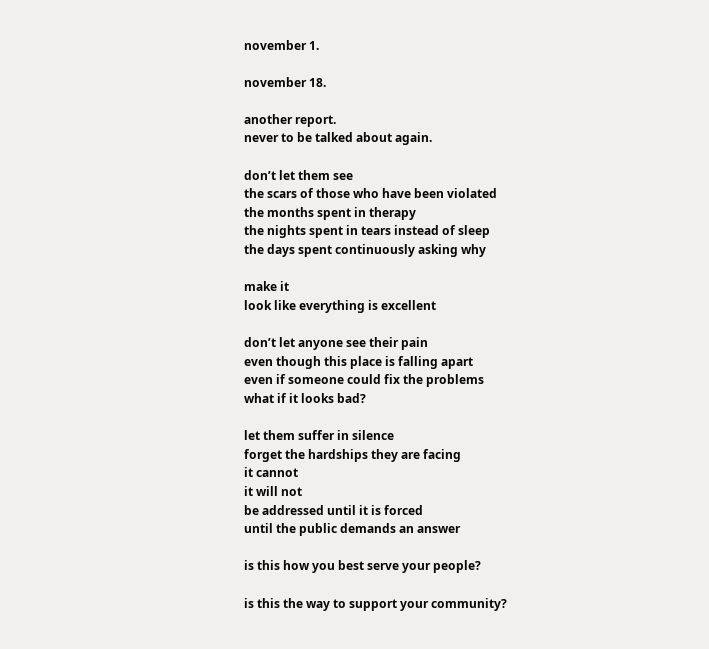november 1.

november 18.

another report.
never to be talked about again.

don’t let them see
the scars of those who have been violated
the months spent in therapy
the nights spent in tears instead of sleep
the days spent continuously asking why

make it
look like everything is excellent

don’t let anyone see their pain
even though this place is falling apart
even if someone could fix the problems
what if it looks bad?

let them suffer in silence
forget the hardships they are facing
it cannot
it will not
be addressed until it is forced
until the public demands an answer

is this how you best serve your people?

is this the way to support your community?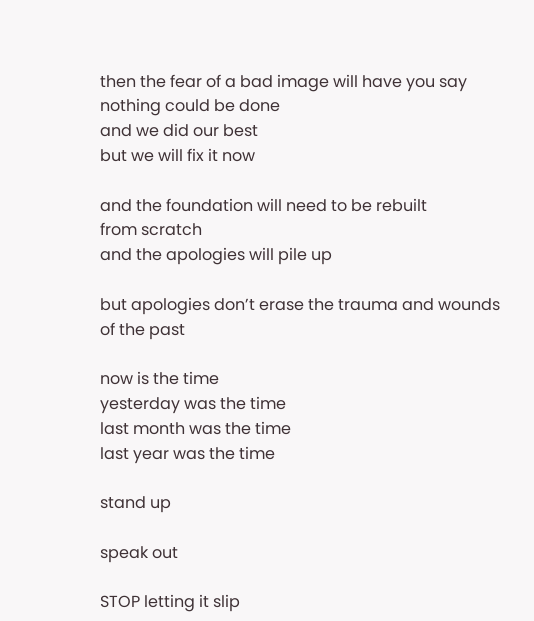then the fear of a bad image will have you say
nothing could be done
and we did our best
but we will fix it now

and the foundation will need to be rebuilt
from scratch
and the apologies will pile up

but apologies don’t erase the trauma and wounds
of the past

now is the time
yesterday was the time
last month was the time
last year was the time

stand up

speak out

STOP letting it slip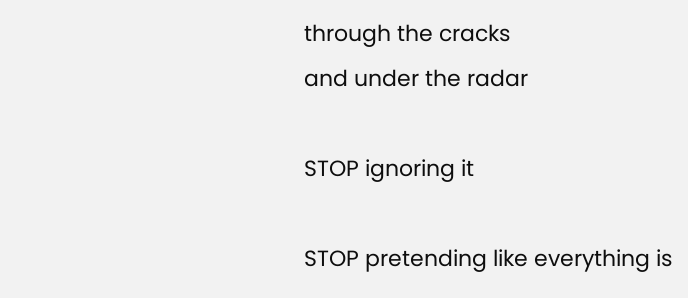through the cracks
and under the radar

STOP ignoring it

STOP pretending like everything is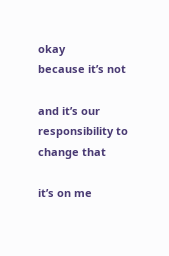okay
because it’s not

and it’s our responsibility to change that

it’s on me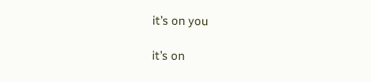it’s on you

it’s on